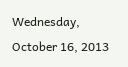Wednesday, October 16, 2013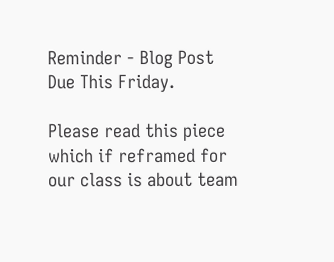Reminder - Blog Post Due This Friday.

Please read this piece which if reframed for our class is about team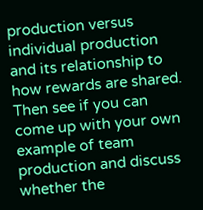production versus individual production and its relationship to how rewards are shared. Then see if you can come up with your own example of team production and discuss whether the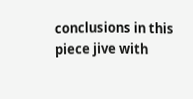conclusions in this piece jive with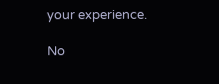your experience.

No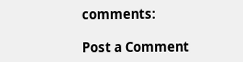comments:

Post a Comment